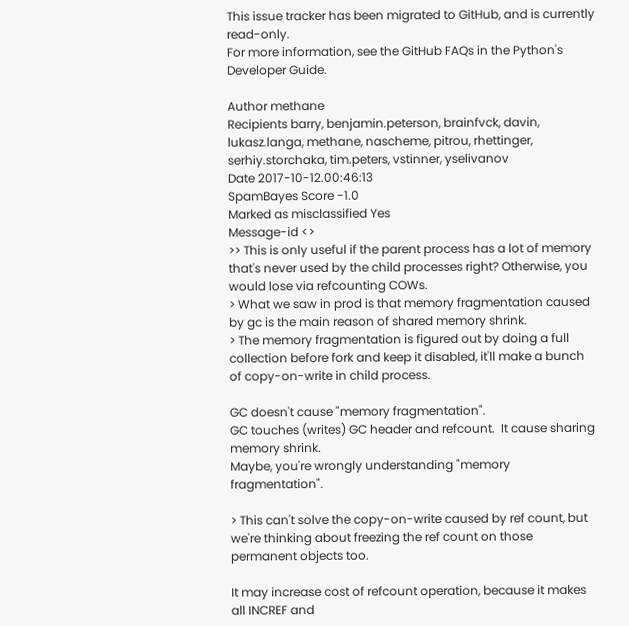This issue tracker has been migrated to GitHub, and is currently read-only.
For more information, see the GitHub FAQs in the Python's Developer Guide.

Author methane
Recipients barry, benjamin.peterson, brainfvck, davin, lukasz.langa, methane, nascheme, pitrou, rhettinger, serhiy.storchaka, tim.peters, vstinner, yselivanov
Date 2017-10-12.00:46:13
SpamBayes Score -1.0
Marked as misclassified Yes
Message-id <>
>> This is only useful if the parent process has a lot of memory that's never used by the child processes right? Otherwise, you would lose via refcounting COWs.
> What we saw in prod is that memory fragmentation caused by gc is the main reason of shared memory shrink.
> The memory fragmentation is figured out by doing a full collection before fork and keep it disabled, it'll make a bunch of copy-on-write in child process.

GC doesn't cause "memory fragmentation".
GC touches (writes) GC header and refcount.  It cause sharing memory shrink.
Maybe, you're wrongly understanding "memory fragmentation".

> This can't solve the copy-on-write caused by ref count, but we're thinking about freezing the ref count on those permanent objects too.

It may increase cost of refcount operation, because it makes all INCREF and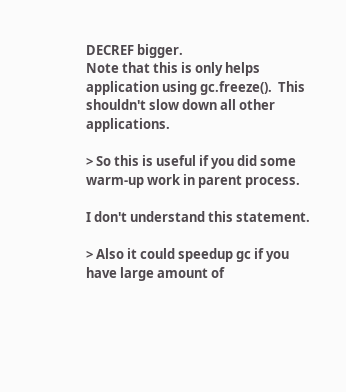DECREF bigger.
Note that this is only helps application using gc.freeze().  This shouldn't slow down all other applications.

> So this is useful if you did some warm-up work in parent process.

I don't understand this statement.

> Also it could speedup gc if you have large amount of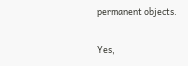permanent objects.

Yes,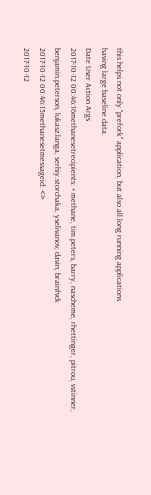this helps not only "prefork" application, but also all long running applications
having large baseline data.
Date User Action Args
2017-10-12 00:46:16methanesetrecipients: + methane, tim.peters, barry, nascheme, rhettinger, pitrou, vstinner, benjamin.peterson, lukasz.langa, serhiy.storchaka, yselivanov, davin, brainfvck
2017-10-12 00:46:15methanesetmessageid: <>
2017-10-12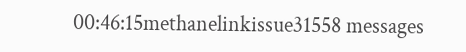00:46:15methanelinkissue31558 messages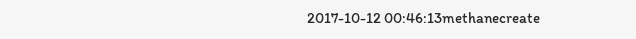2017-10-12 00:46:13methanecreate